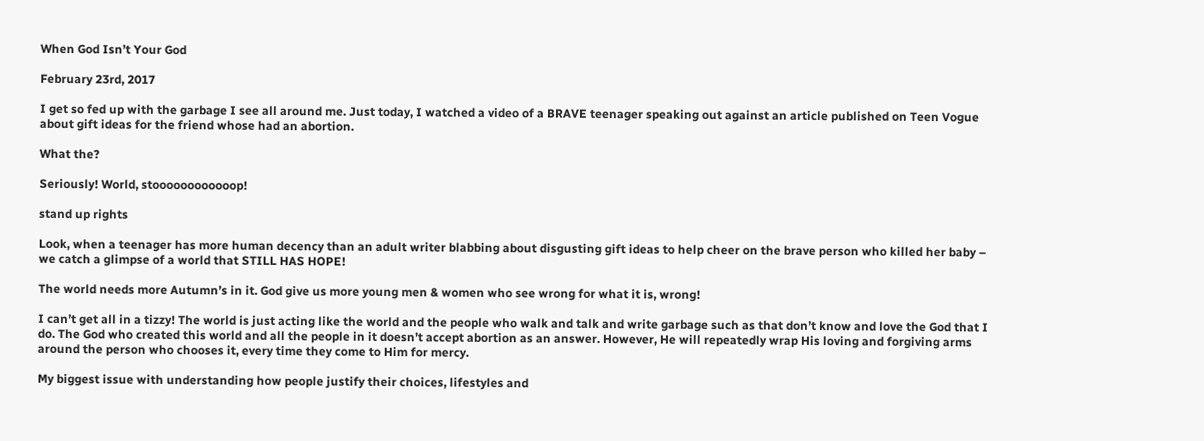When God Isn’t Your God

February 23rd, 2017

I get so fed up with the garbage I see all around me. Just today, I watched a video of a BRAVE teenager speaking out against an article published on Teen Vogue about gift ideas for the friend whose had an abortion.

What the?

Seriously! World, stoooooooooooop!

stand up rights

Look, when a teenager has more human decency than an adult writer blabbing about disgusting gift ideas to help cheer on the brave person who killed her baby – we catch a glimpse of a world that STILL HAS HOPE!

The world needs more Autumn’s in it. God give us more young men & women who see wrong for what it is, wrong!

I can’t get all in a tizzy! The world is just acting like the world and the people who walk and talk and write garbage such as that don’t know and love the God that I do. The God who created this world and all the people in it doesn’t accept abortion as an answer. However, He will repeatedly wrap His loving and forgiving arms around the person who chooses it, every time they come to Him for mercy.

My biggest issue with understanding how people justify their choices, lifestyles and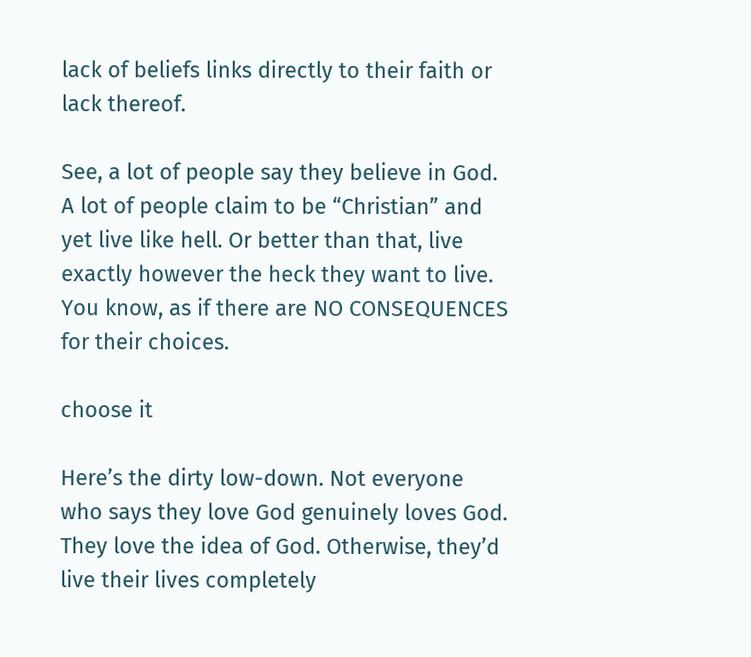lack of beliefs links directly to their faith or lack thereof.

See, a lot of people say they believe in God. A lot of people claim to be “Christian” and yet live like hell. Or better than that, live exactly however the heck they want to live. You know, as if there are NO CONSEQUENCES for their choices.

choose it

Here’s the dirty low-down. Not everyone who says they love God genuinely loves God. They love the idea of God. Otherwise, they’d live their lives completely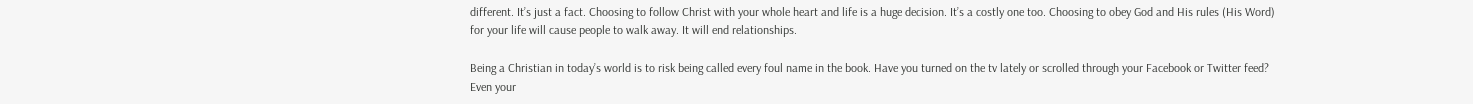different. It’s just a fact. Choosing to follow Christ with your whole heart and life is a huge decision. It’s a costly one too. Choosing to obey God and His rules (His Word) for your life will cause people to walk away. It will end relationships.

Being a Christian in today’s world is to risk being called every foul name in the book. Have you turned on the tv lately or scrolled through your Facebook or Twitter feed? Even your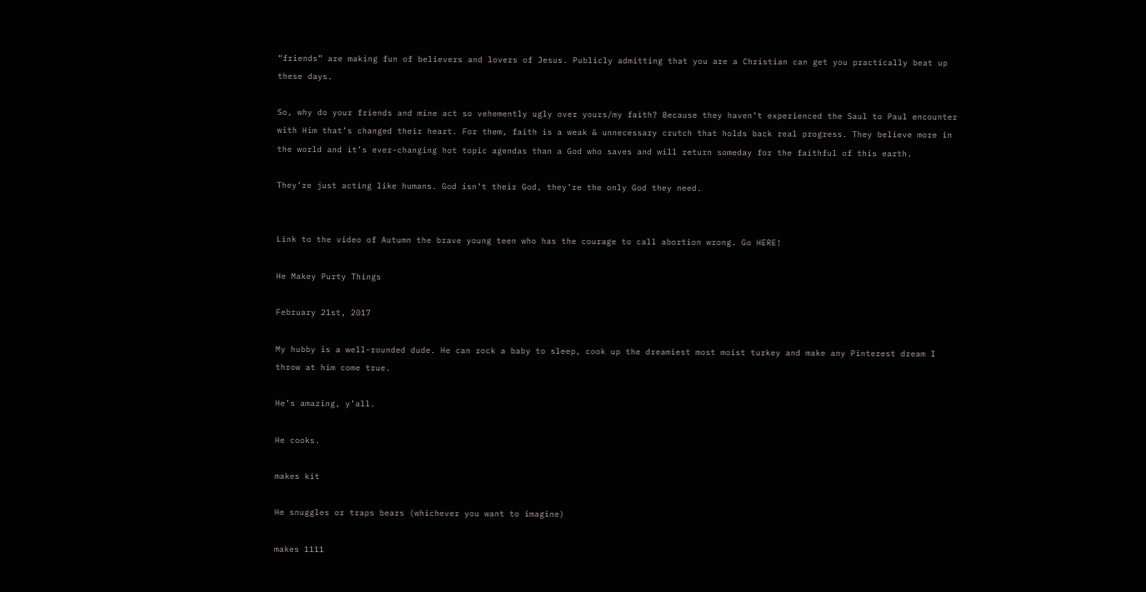“friends” are making fun of believers and lovers of Jesus. Publicly admitting that you are a Christian can get you practically beat up these days.

So, why do your friends and mine act so vehemently ugly over yours/my faith? Because they haven’t experienced the Saul to Paul encounter with Him that’s changed their heart. For them, faith is a weak & unnecessary crutch that holds back real progress. They believe more in the world and it’s ever-changing hot topic agendas than a God who saves and will return someday for the faithful of this earth.

They’re just acting like humans. God isn’t their God, they’re the only God they need.


Link to the video of Autumn the brave young teen who has the courage to call abortion wrong. Go HERE!

He Makey Purty Things

February 21st, 2017

My hubby is a well-rounded dude. He can rock a baby to sleep, cook up the dreamiest most moist turkey and make any Pinterest dream I throw at him come true.

He’s amazing, y’all.

He cooks.

makes kit

He snuggles or traps bears (whichever you want to imagine)

makes 1111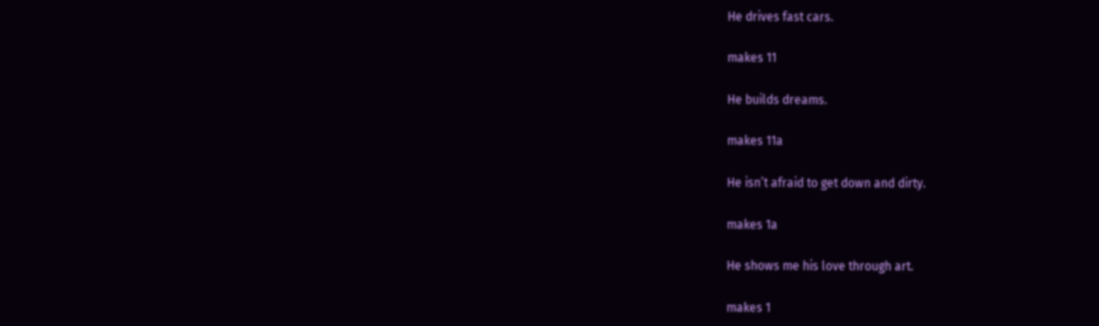He drives fast cars.

makes 11

He builds dreams.

makes 11a

He isn’t afraid to get down and dirty.

makes 1a

He shows me his love through art.

makes 1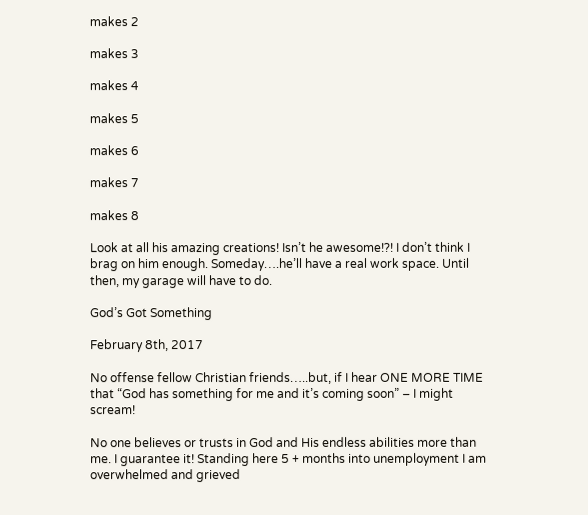makes 2

makes 3

makes 4

makes 5

makes 6

makes 7

makes 8

Look at all his amazing creations! Isn’t he awesome!?! I don’t think I brag on him enough. Someday….he’ll have a real work space. Until then, my garage will have to do.

God’s Got Something

February 8th, 2017

No offense fellow Christian friends…..but, if I hear ONE MORE TIME that “God has something for me and it’s coming soon” – I might scream!

No one believes or trusts in God and His endless abilities more than me. I guarantee it! Standing here 5 + months into unemployment I am overwhelmed and grieved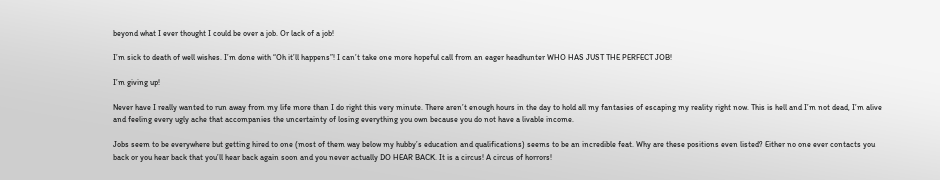beyond what I ever thought I could be over a job. Or lack of a job!

I’m sick to death of well wishes. I’m done with “Oh it’ll happens”! I can’t take one more hopeful call from an eager headhunter WHO HAS JUST THE PERFECT JOB!

I’m giving up!

Never have I really wanted to run away from my life more than I do right this very minute. There aren’t enough hours in the day to hold all my fantasies of escaping my reality right now. This is hell and I’m not dead, I’m alive and feeling every ugly ache that accompanies the uncertainty of losing everything you own because you do not have a livable income.

Jobs seem to be everywhere but getting hired to one (most of them way below my hubby’s education and qualifications) seems to be an incredible feat. Why are these positions even listed? Either no one ever contacts you back or you hear back that you’ll hear back again soon and you never actually DO HEAR BACK. It is a circus! A circus of horrors!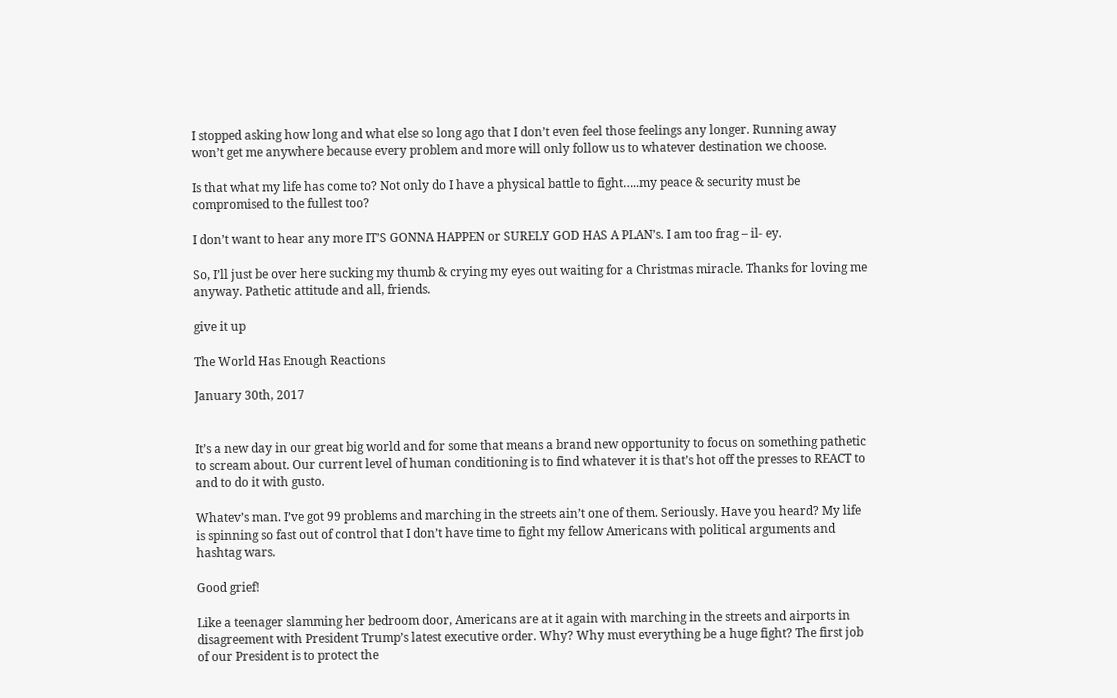I stopped asking how long and what else so long ago that I don’t even feel those feelings any longer. Running away won’t get me anywhere because every problem and more will only follow us to whatever destination we choose.

Is that what my life has come to? Not only do I have a physical battle to fight…..my peace & security must be compromised to the fullest too?

I don’t want to hear any more IT’S GONNA HAPPEN or SURELY GOD HAS A PLAN’s. I am too frag – il- ey.

So, I’ll just be over here sucking my thumb & crying my eyes out waiting for a Christmas miracle. Thanks for loving me anyway. Pathetic attitude and all, friends.

give it up

The World Has Enough Reactions

January 30th, 2017


It’s a new day in our great big world and for some that means a brand new opportunity to focus on something pathetic to scream about. Our current level of human conditioning is to find whatever it is that’s hot off the presses to REACT to and to do it with gusto.

Whatev’s man. I’ve got 99 problems and marching in the streets ain’t one of them. Seriously. Have you heard? My life is spinning so fast out of control that I don’t have time to fight my fellow Americans with political arguments and hashtag wars.

Good grief!

Like a teenager slamming her bedroom door, Americans are at it again with marching in the streets and airports in disagreement with President Trump’s latest executive order. Why? Why must everything be a huge fight? The first job of our President is to protect the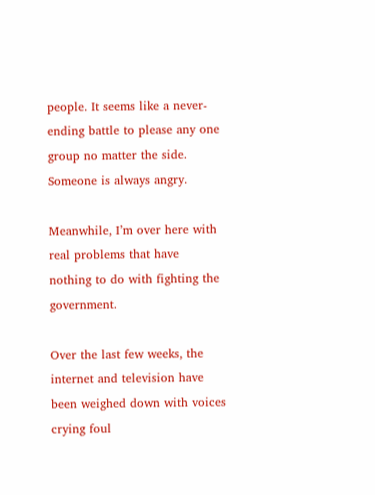people. It seems like a never-ending battle to please any one group no matter the side. Someone is always angry.

Meanwhile, I’m over here with real problems that have nothing to do with fighting the government.

Over the last few weeks, the internet and television have been weighed down with voices crying foul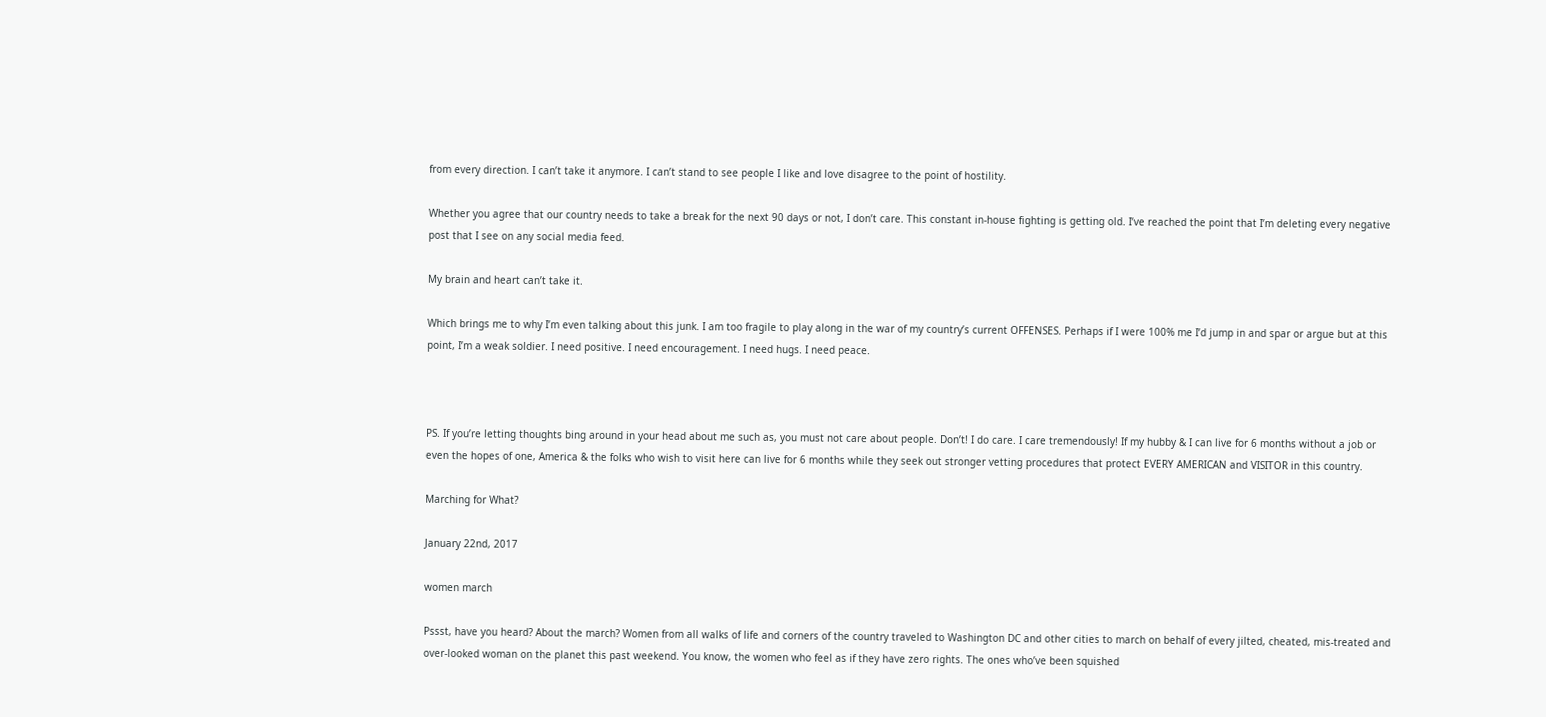from every direction. I can’t take it anymore. I can’t stand to see people I like and love disagree to the point of hostility.

Whether you agree that our country needs to take a break for the next 90 days or not, I don’t care. This constant in-house fighting is getting old. I’ve reached the point that I’m deleting every negative post that I see on any social media feed.

My brain and heart can’t take it.

Which brings me to why I’m even talking about this junk. I am too fragile to play along in the war of my country’s current OFFENSES. Perhaps if I were 100% me I’d jump in and spar or argue but at this point, I’m a weak soldier. I need positive. I need encouragement. I need hugs. I need peace.



PS. If you’re letting thoughts bing around in your head about me such as, you must not care about people. Don’t! I do care. I care tremendously! If my hubby & I can live for 6 months without a job or even the hopes of one, America & the folks who wish to visit here can live for 6 months while they seek out stronger vetting procedures that protect EVERY AMERICAN and VISITOR in this country.

Marching for What?

January 22nd, 2017

women march

Pssst, have you heard? About the march? Women from all walks of life and corners of the country traveled to Washington DC and other cities to march on behalf of every jilted, cheated, mis-treated and over-looked woman on the planet this past weekend. You know, the women who feel as if they have zero rights. The ones who’ve been squished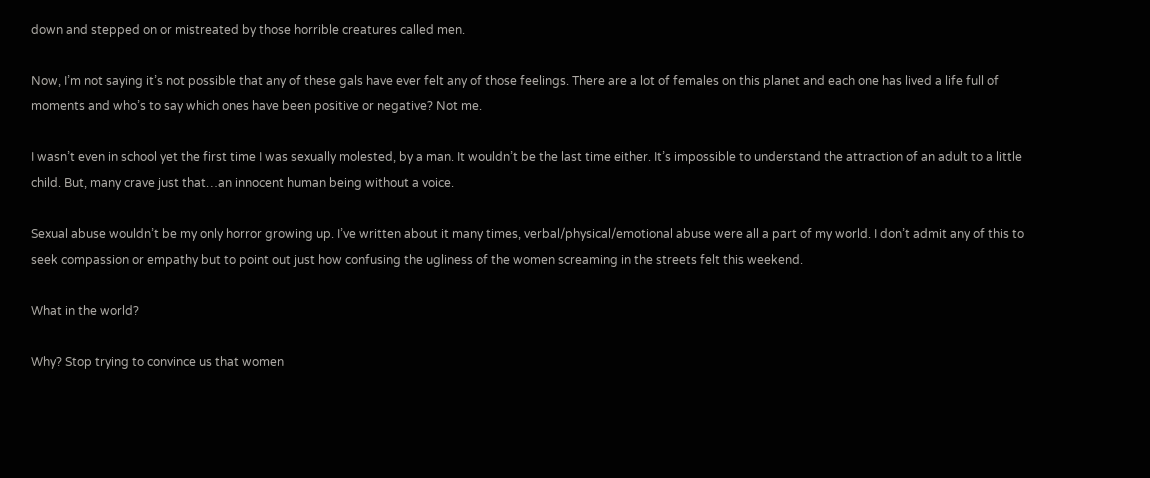down and stepped on or mistreated by those horrible creatures called men.

Now, I’m not saying it’s not possible that any of these gals have ever felt any of those feelings. There are a lot of females on this planet and each one has lived a life full of moments and who’s to say which ones have been positive or negative? Not me.

I wasn’t even in school yet the first time I was sexually molested, by a man. It wouldn’t be the last time either. It’s impossible to understand the attraction of an adult to a little child. But, many crave just that…an innocent human being without a voice.

Sexual abuse wouldn’t be my only horror growing up. I’ve written about it many times, verbal/physical/emotional abuse were all a part of my world. I don’t admit any of this to seek compassion or empathy but to point out just how confusing the ugliness of the women screaming in the streets felt this weekend.

What in the world?

Why? Stop trying to convince us that women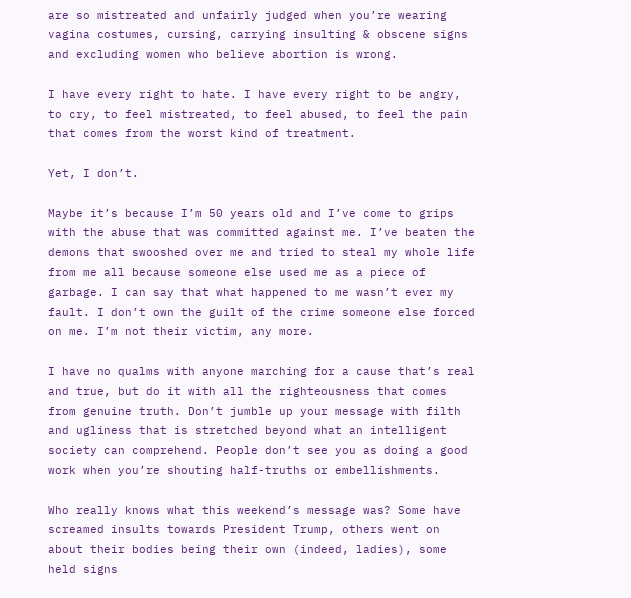are so mistreated and unfairly judged when you’re wearing vagina costumes, cursing, carrying insulting & obscene signs and excluding women who believe abortion is wrong.

I have every right to hate. I have every right to be angry, to cry, to feel mistreated, to feel abused, to feel the pain that comes from the worst kind of treatment.

Yet, I don’t.

Maybe it’s because I’m 50 years old and I’ve come to grips with the abuse that was committed against me. I’ve beaten the demons that swooshed over me and tried to steal my whole life from me all because someone else used me as a piece of garbage. I can say that what happened to me wasn’t ever my fault. I don’t own the guilt of the crime someone else forced on me. I’m not their victim, any more.

I have no qualms with anyone marching for a cause that’s real and true, but do it with all the righteousness that comes from genuine truth. Don’t jumble up your message with filth and ugliness that is stretched beyond what an intelligent society can comprehend. People don’t see you as doing a good work when you’re shouting half-truths or embellishments.

Who really knows what this weekend’s message was? Some have screamed insults towards President Trump, others went on about their bodies being their own (indeed, ladies), some held signs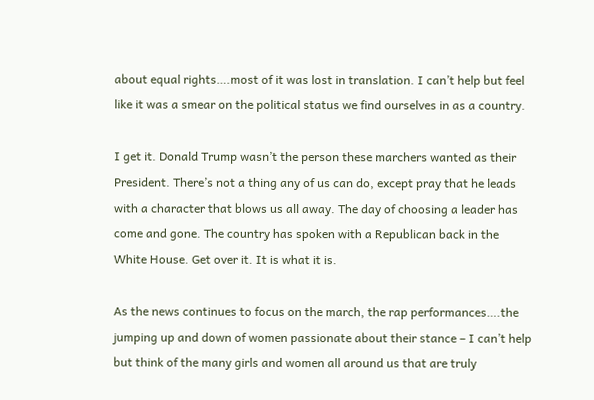about equal rights….most of it was lost in translation. I can’t help but feel like it was a smear on the political status we find ourselves in as a country.

I get it. Donald Trump wasn’t the person these marchers wanted as their President. There’s not a thing any of us can do, except pray that he leads with a character that blows us all away. The day of choosing a leader has come and gone. The country has spoken with a Republican back in the White House. Get over it. It is what it is.

As the news continues to focus on the march, the rap performances….the jumping up and down of women passionate about their stance – I can’t help but think of the many girls and women all around us that are truly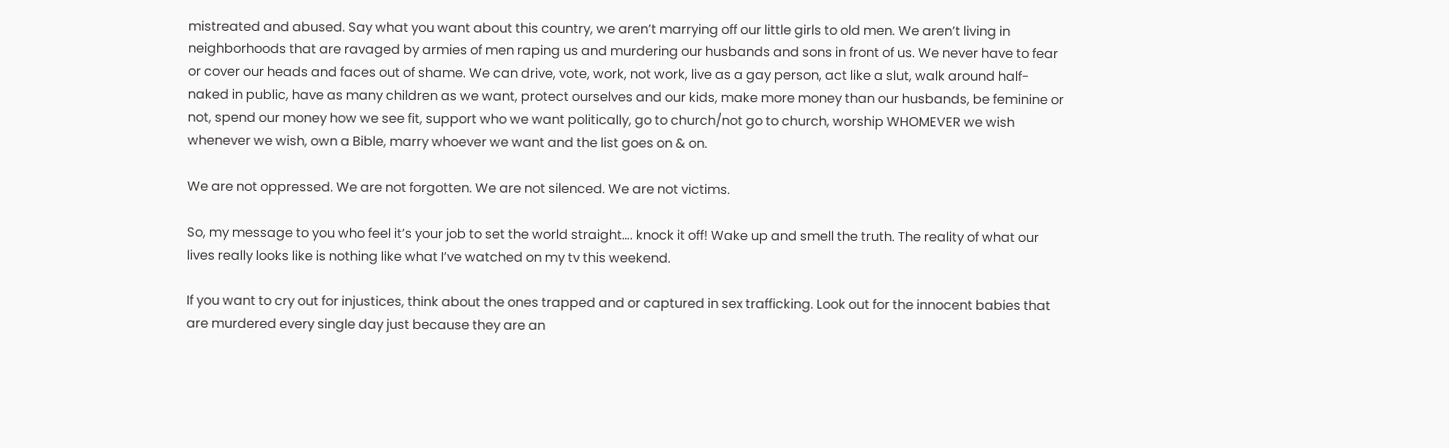mistreated and abused. Say what you want about this country, we aren’t marrying off our little girls to old men. We aren’t living in neighborhoods that are ravaged by armies of men raping us and murdering our husbands and sons in front of us. We never have to fear or cover our heads and faces out of shame. We can drive, vote, work, not work, live as a gay person, act like a slut, walk around half-naked in public, have as many children as we want, protect ourselves and our kids, make more money than our husbands, be feminine or not, spend our money how we see fit, support who we want politically, go to church/not go to church, worship WHOMEVER we wish whenever we wish, own a Bible, marry whoever we want and the list goes on & on.

We are not oppressed. We are not forgotten. We are not silenced. We are not victims.

So, my message to you who feel it’s your job to set the world straight…. knock it off! Wake up and smell the truth. The reality of what our lives really looks like is nothing like what I’ve watched on my tv this weekend.

If you want to cry out for injustices, think about the ones trapped and or captured in sex trafficking. Look out for the innocent babies that are murdered every single day just because they are an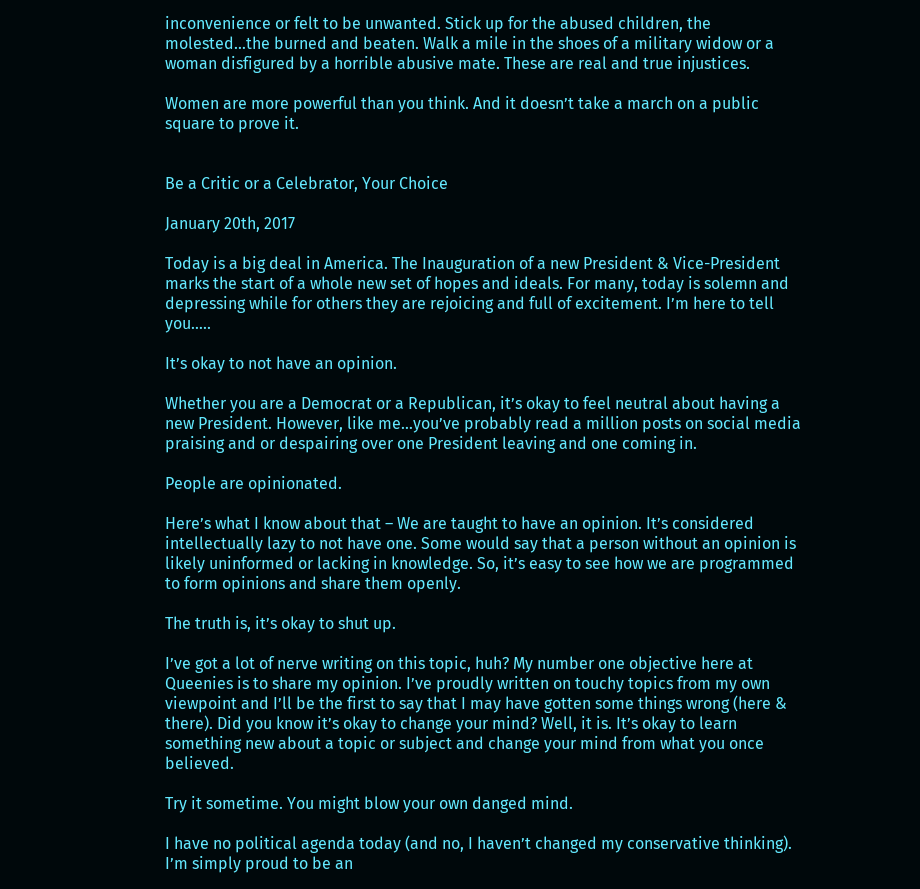inconvenience or felt to be unwanted. Stick up for the abused children, the molested…the burned and beaten. Walk a mile in the shoes of a military widow or a woman disfigured by a horrible abusive mate. These are real and true injustices.

Women are more powerful than you think. And it doesn’t take a march on a public square to prove it.


Be a Critic or a Celebrator, Your Choice

January 20th, 2017

Today is a big deal in America. The Inauguration of a new President & Vice-President marks the start of a whole new set of hopes and ideals. For many, today is solemn and depressing while for others they are rejoicing and full of excitement. I’m here to tell you…..

It’s okay to not have an opinion.

Whether you are a Democrat or a Republican, it’s okay to feel neutral about having a new President. However, like me…you’ve probably read a million posts on social media praising and or despairing over one President leaving and one coming in.

People are opinionated.

Here’s what I know about that – We are taught to have an opinion. It’s considered intellectually lazy to not have one. Some would say that a person without an opinion is likely uninformed or lacking in knowledge. So, it’s easy to see how we are programmed to form opinions and share them openly.

The truth is, it’s okay to shut up.

I’ve got a lot of nerve writing on this topic, huh? My number one objective here at Queenies is to share my opinion. I’ve proudly written on touchy topics from my own viewpoint and I’ll be the first to say that I may have gotten some things wrong (here & there). Did you know it’s okay to change your mind? Well, it is. It’s okay to learn something new about a topic or subject and change your mind from what you once believed.

Try it sometime. You might blow your own danged mind.

I have no political agenda today (and no, I haven’t changed my conservative thinking). I’m simply proud to be an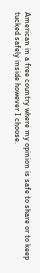American in a free country where my opinion is safe to share or to keep tucked safely inside however I choose.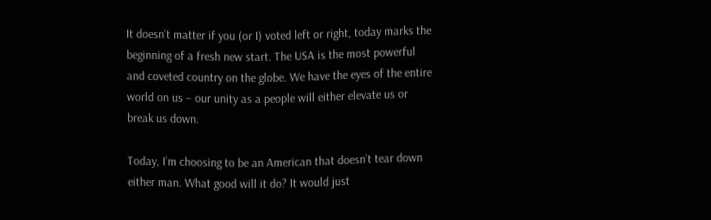It doesn’t matter if you (or I) voted left or right, today marks the beginning of a fresh new start. The USA is the most powerful and coveted country on the globe. We have the eyes of the entire world on us – our unity as a people will either elevate us or break us down.

Today, I’m choosing to be an American that doesn’t tear down either man. What good will it do? It would just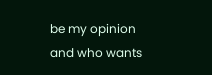be my opinion and who wants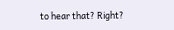to hear that? Right?